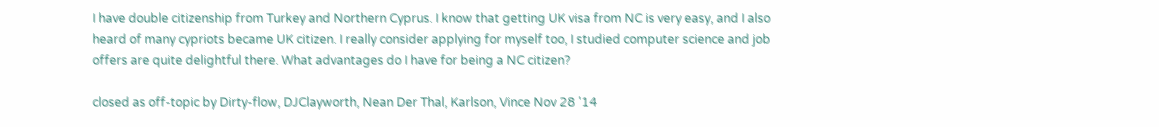I have double citizenship from Turkey and Northern Cyprus. I know that getting UK visa from NC is very easy, and I also heard of many cypriots became UK citizen. I really consider applying for myself too, I studied computer science and job offers are quite delightful there. What advantages do I have for being a NC citizen?

closed as off-topic by Dirty-flow, DJClayworth, Nean Der Thal, Karlson, Vince Nov 28 '14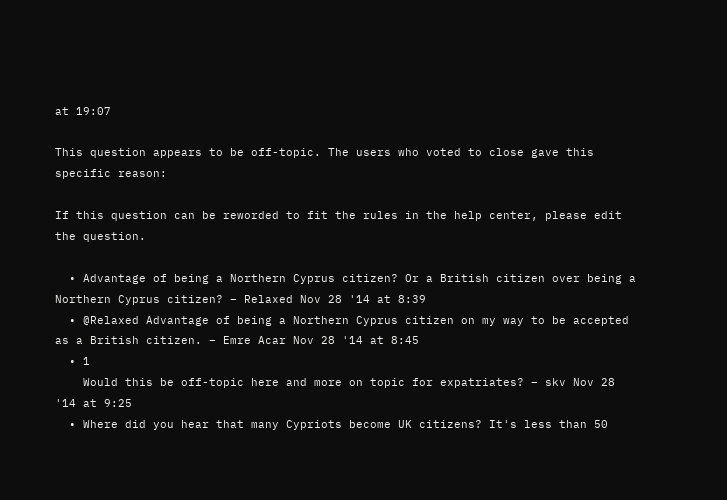at 19:07

This question appears to be off-topic. The users who voted to close gave this specific reason:

If this question can be reworded to fit the rules in the help center, please edit the question.

  • Advantage of being a Northern Cyprus citizen? Or a British citizen over being a Northern Cyprus citizen? – Relaxed Nov 28 '14 at 8:39
  • @Relaxed Advantage of being a Northern Cyprus citizen on my way to be accepted as a British citizen. – Emre Acar Nov 28 '14 at 8:45
  • 1
    Would this be off-topic here and more on topic for expatriates? – skv Nov 28 '14 at 9:25
  • Where did you hear that many Cypriots become UK citizens? It's less than 50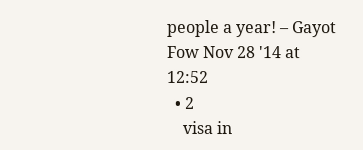people a year! – Gayot Fow Nov 28 '14 at 12:52
  • 2
    visa in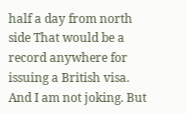half a day from north side That would be a record anywhere for issuing a British visa. And I am not joking. But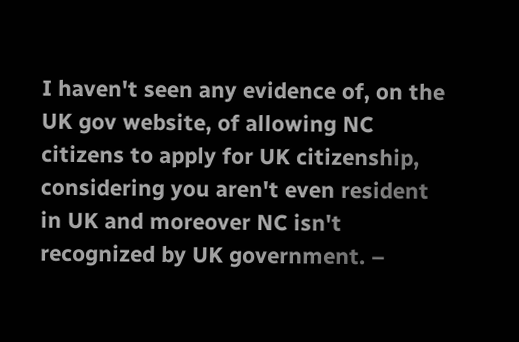I haven't seen any evidence of, on the UK gov website, of allowing NC citizens to apply for UK citizenship, considering you aren't even resident in UK and moreover NC isn't recognized by UK government. –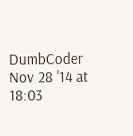DumbCoder Nov 28 '14 at 18:03